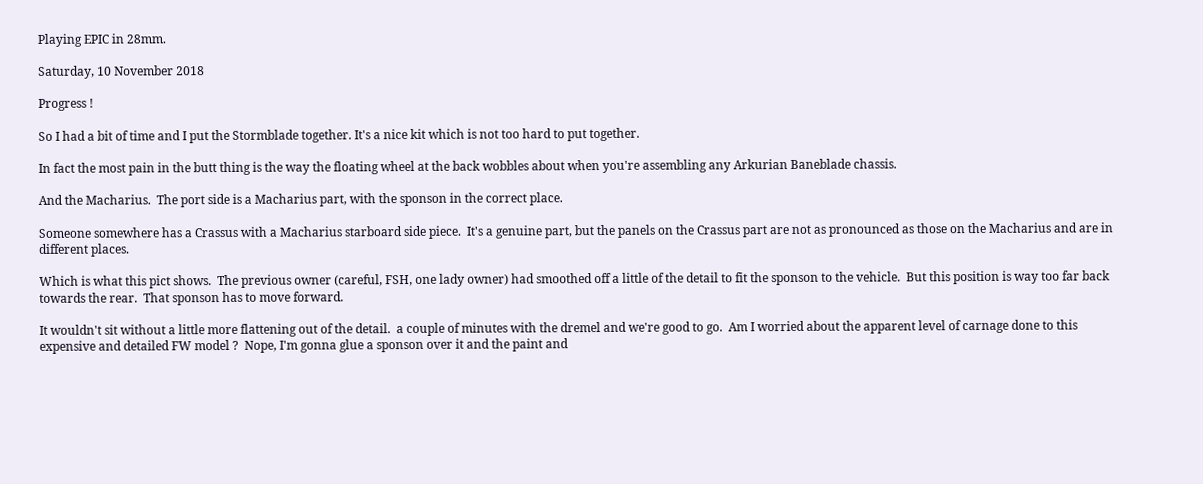Playing EPIC in 28mm.

Saturday, 10 November 2018

Progress !

So I had a bit of time and I put the Stormblade together. It's a nice kit which is not too hard to put together.

In fact the most pain in the butt thing is the way the floating wheel at the back wobbles about when you're assembling any Arkurian Baneblade chassis.

And the Macharius.  The port side is a Macharius part, with the sponson in the correct place.

Someone somewhere has a Crassus with a Macharius starboard side piece.  It's a genuine part, but the panels on the Crassus part are not as pronounced as those on the Macharius and are in different places.

Which is what this pict shows.  The previous owner (careful, FSH, one lady owner) had smoothed off a little of the detail to fit the sponson to the vehicle.  But this position is way too far back towards the rear.  That sponson has to move forward.

It wouldn't sit without a little more flattening out of the detail.  a couple of minutes with the dremel and we're good to go.  Am I worried about the apparent level of carnage done to this expensive and detailed FW model ?  Nope, I'm gonna glue a sponson over it and the paint and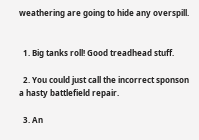weathering are going to hide any overspill.


  1. Big tanks roll! Good treadhead stuff.

  2. You could just call the incorrect sponson a hasty battlefield repair.

  3. An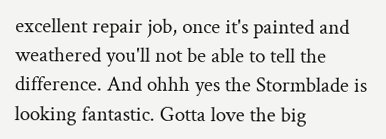excellent repair job, once it's painted and weathered you'll not be able to tell the difference. And ohhh yes the Stormblade is looking fantastic. Gotta love the big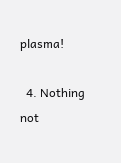plasma!

  4. Nothing not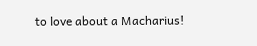to love about a Macharius!